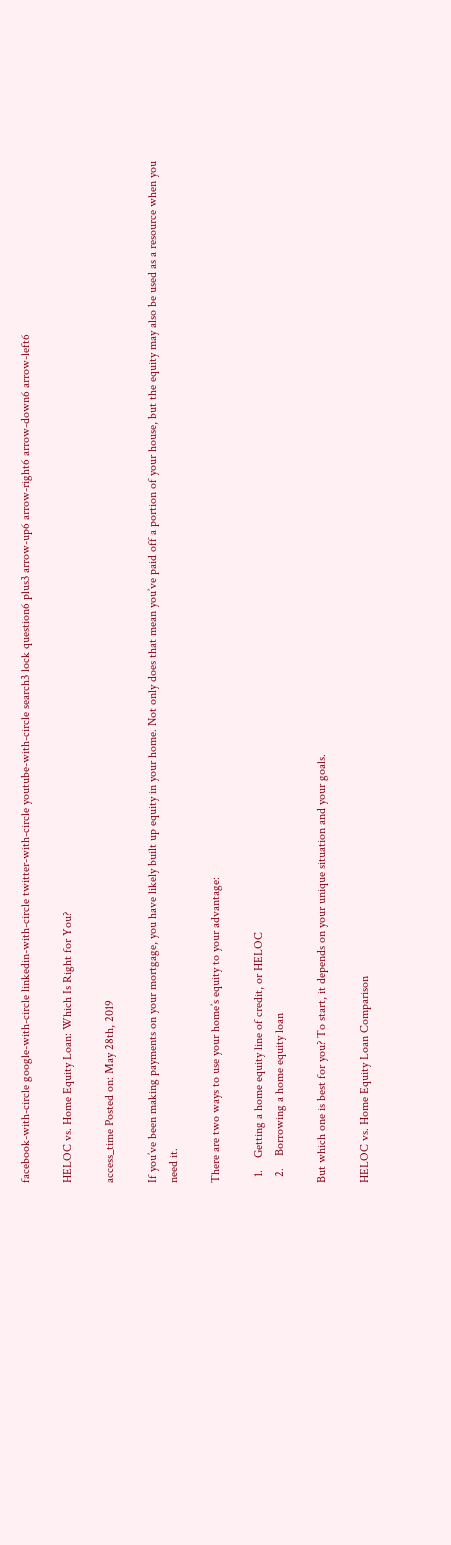facebook-with-circle google-with-circle linkedin-with-circle twitter-with-circle youtube-with-circle search3 lock question6 plus3 arrow-up6 arrow-right6 arrow-down6 arrow-left6

HELOC vs. Home Equity Loan: Which Is Right for You?

access_time Posted on: May 28th, 2019

If you’ve been making payments on your mortgage, you have likely built up equity in your home. Not only does that mean you’ve paid off a portion of your house, but the equity may also be used as a resource when you need it.

There are two ways to use your home’s equity to your advantage:

  1.    Getting a home equity line of credit, or HELOC
  2.    Borrowing a home equity loan

But which one is best for you? To start, it depends on your unique situation and your goals.

HELOC vs. Home Equity Loan Comparison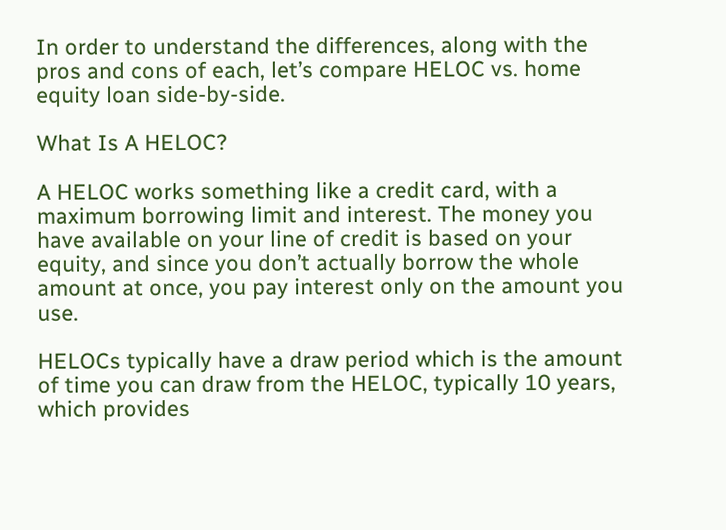In order to understand the differences, along with the pros and cons of each, let’s compare HELOC vs. home equity loan side-by-side.

What Is A HELOC?

A HELOC works something like a credit card, with a maximum borrowing limit and interest. The money you have available on your line of credit is based on your equity, and since you don’t actually borrow the whole amount at once, you pay interest only on the amount you use.

HELOCs typically have a draw period which is the amount of time you can draw from the HELOC, typically 10 years, which provides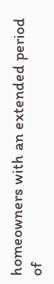homeowners with an extended period of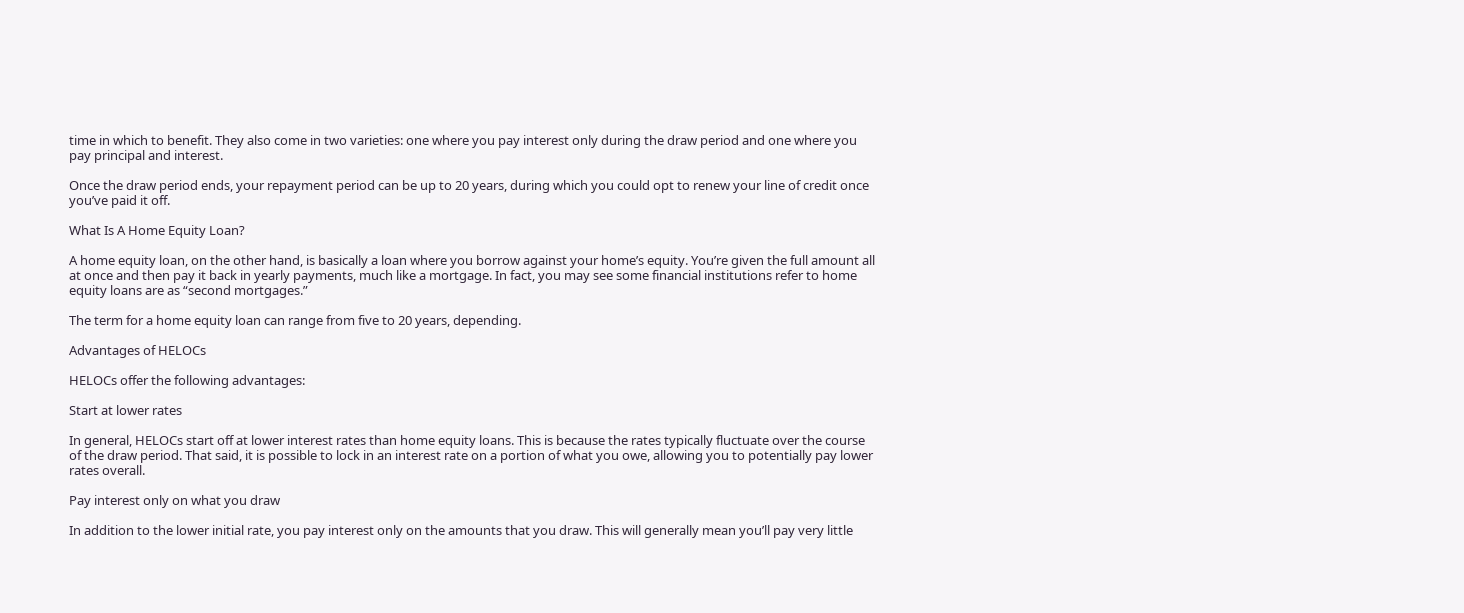time in which to benefit. They also come in two varieties: one where you pay interest only during the draw period and one where you pay principal and interest.

Once the draw period ends, your repayment period can be up to 20 years, during which you could opt to renew your line of credit once you’ve paid it off.

What Is A Home Equity Loan?

A home equity loan, on the other hand, is basically a loan where you borrow against your home’s equity. You’re given the full amount all at once and then pay it back in yearly payments, much like a mortgage. In fact, you may see some financial institutions refer to home equity loans are as “second mortgages.”

The term for a home equity loan can range from five to 20 years, depending.

Advantages of HELOCs

HELOCs offer the following advantages:

Start at lower rates

In general, HELOCs start off at lower interest rates than home equity loans. This is because the rates typically fluctuate over the course of the draw period. That said, it is possible to lock in an interest rate on a portion of what you owe, allowing you to potentially pay lower rates overall.

Pay interest only on what you draw

In addition to the lower initial rate, you pay interest only on the amounts that you draw. This will generally mean you’ll pay very little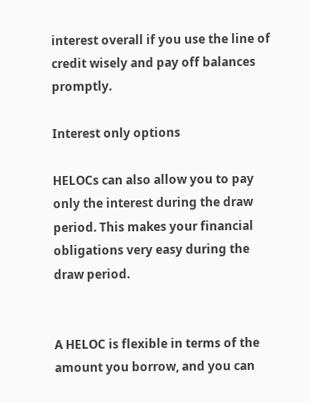interest overall if you use the line of credit wisely and pay off balances promptly.

Interest only options

HELOCs can also allow you to pay only the interest during the draw period. This makes your financial obligations very easy during the draw period.


A HELOC is flexible in terms of the amount you borrow, and you can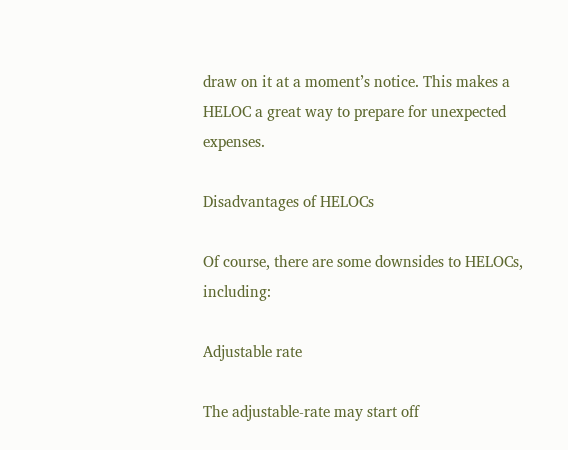draw on it at a moment’s notice. This makes a HELOC a great way to prepare for unexpected expenses.

Disadvantages of HELOCs

Of course, there are some downsides to HELOCs, including:

Adjustable rate

The adjustable-rate may start off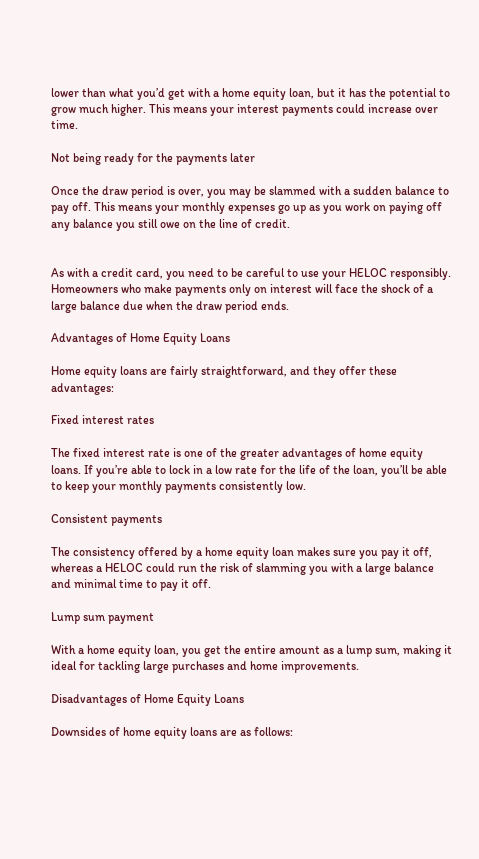lower than what you’d get with a home equity loan, but it has the potential to grow much higher. This means your interest payments could increase over time.

Not being ready for the payments later

Once the draw period is over, you may be slammed with a sudden balance to pay off. This means your monthly expenses go up as you work on paying off any balance you still owe on the line of credit.


As with a credit card, you need to be careful to use your HELOC responsibly. Homeowners who make payments only on interest will face the shock of a large balance due when the draw period ends.

Advantages of Home Equity Loans

Home equity loans are fairly straightforward, and they offer these advantages:

Fixed interest rates

The fixed interest rate is one of the greater advantages of home equity loans. If you’re able to lock in a low rate for the life of the loan, you’ll be able to keep your monthly payments consistently low.

Consistent payments

The consistency offered by a home equity loan makes sure you pay it off, whereas a HELOC could run the risk of slamming you with a large balance and minimal time to pay it off.

Lump sum payment

With a home equity loan, you get the entire amount as a lump sum, making it ideal for tackling large purchases and home improvements.

Disadvantages of Home Equity Loans

Downsides of home equity loans are as follows: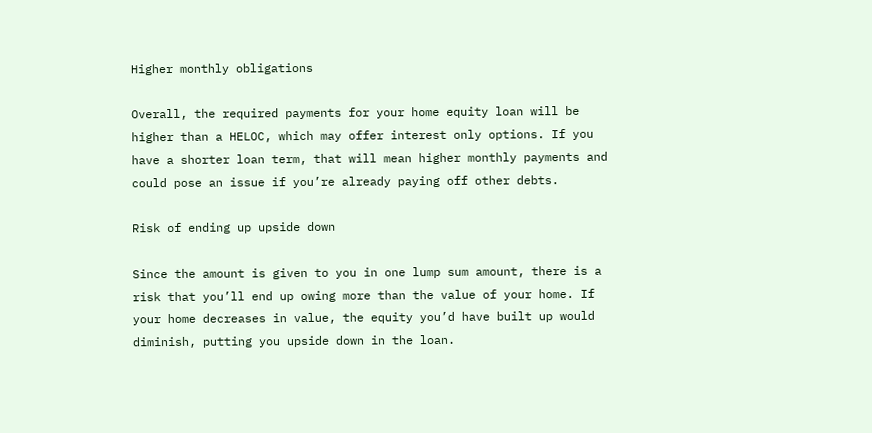Higher monthly obligations

Overall, the required payments for your home equity loan will be higher than a HELOC, which may offer interest only options. If you have a shorter loan term, that will mean higher monthly payments and could pose an issue if you’re already paying off other debts.

Risk of ending up upside down

Since the amount is given to you in one lump sum amount, there is a risk that you’ll end up owing more than the value of your home. If your home decreases in value, the equity you’d have built up would diminish, putting you upside down in the loan.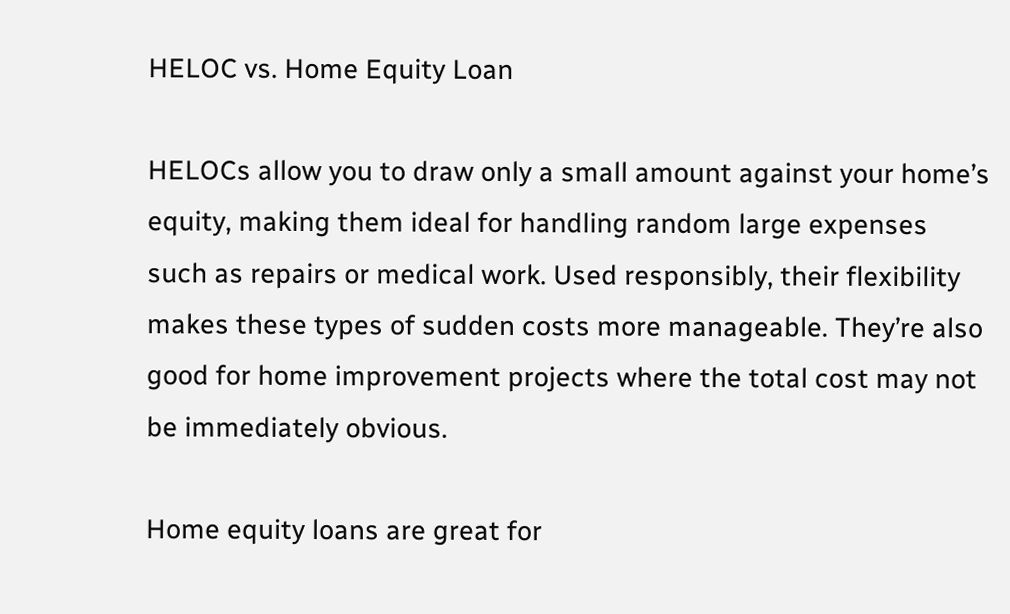HELOC vs. Home Equity Loan

HELOCs allow you to draw only a small amount against your home’s equity, making them ideal for handling random large expenses such as repairs or medical work. Used responsibly, their flexibility makes these types of sudden costs more manageable. They’re also good for home improvement projects where the total cost may not be immediately obvious.

Home equity loans are great for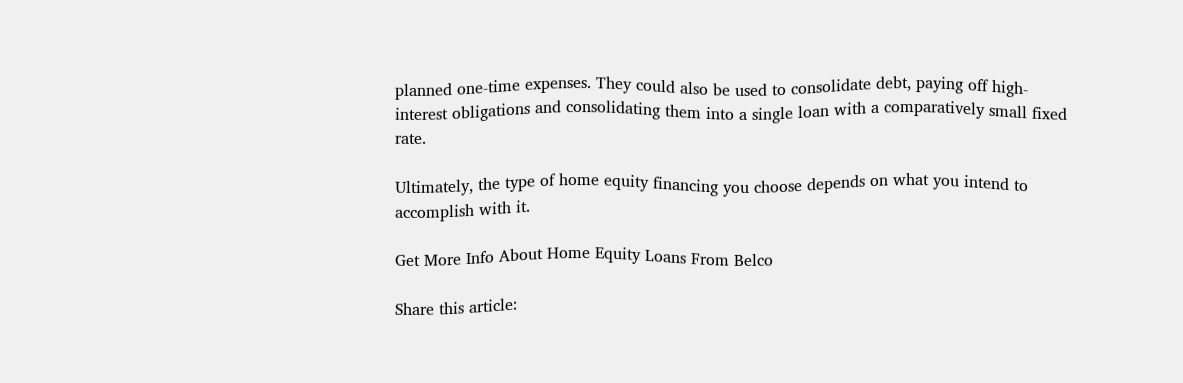planned one-time expenses. They could also be used to consolidate debt, paying off high-interest obligations and consolidating them into a single loan with a comparatively small fixed rate.

Ultimately, the type of home equity financing you choose depends on what you intend to accomplish with it.

Get More Info About Home Equity Loans From Belco

Share this article: